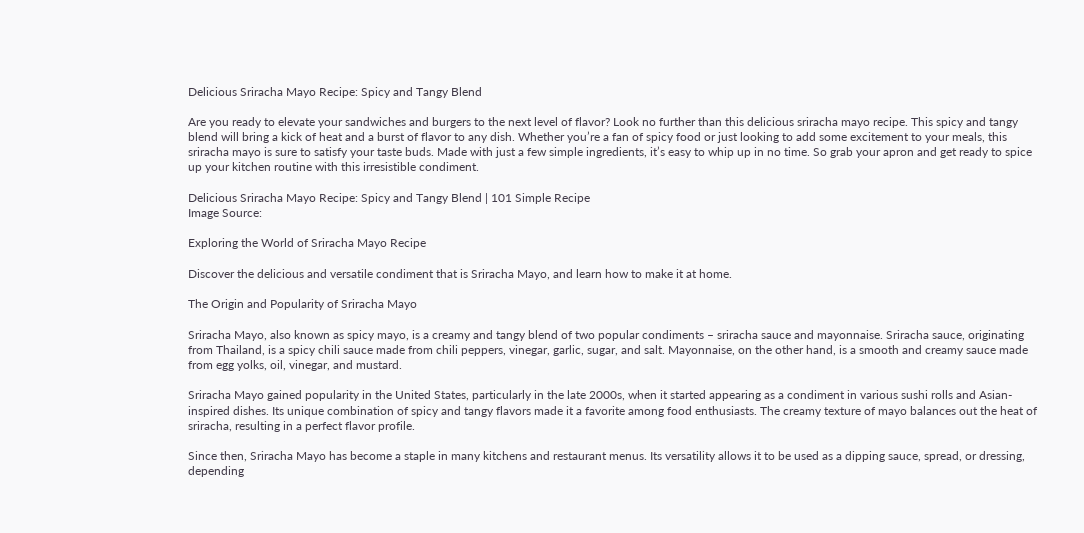Delicious Sriracha Mayo Recipe: Spicy and Tangy Blend

Are you ready to elevate your sandwiches and burgers to the next level of flavor? Look no further than this delicious sriracha mayo recipe. This spicy and tangy blend will bring a kick of heat and a burst of flavor to any dish. Whether you’re a fan of spicy food or just looking to add some excitement to your meals, this sriracha mayo is sure to satisfy your taste buds. Made with just a few simple ingredients, it’s easy to whip up in no time. So grab your apron and get ready to spice up your kitchen routine with this irresistible condiment.

Delicious Sriracha Mayo Recipe: Spicy and Tangy Blend | 101 Simple Recipe
Image Source:

Exploring the World of Sriracha Mayo Recipe

Discover the delicious and versatile condiment that is Sriracha Mayo, and learn how to make it at home.

The Origin and Popularity of Sriracha Mayo

Sriracha Mayo, also known as spicy mayo, is a creamy and tangy blend of two popular condiments – sriracha sauce and mayonnaise. Sriracha sauce, originating from Thailand, is a spicy chili sauce made from chili peppers, vinegar, garlic, sugar, and salt. Mayonnaise, on the other hand, is a smooth and creamy sauce made from egg yolks, oil, vinegar, and mustard.

Sriracha Mayo gained popularity in the United States, particularly in the late 2000s, when it started appearing as a condiment in various sushi rolls and Asian-inspired dishes. Its unique combination of spicy and tangy flavors made it a favorite among food enthusiasts. The creamy texture of mayo balances out the heat of sriracha, resulting in a perfect flavor profile.

Since then, Sriracha Mayo has become a staple in many kitchens and restaurant menus. Its versatility allows it to be used as a dipping sauce, spread, or dressing, depending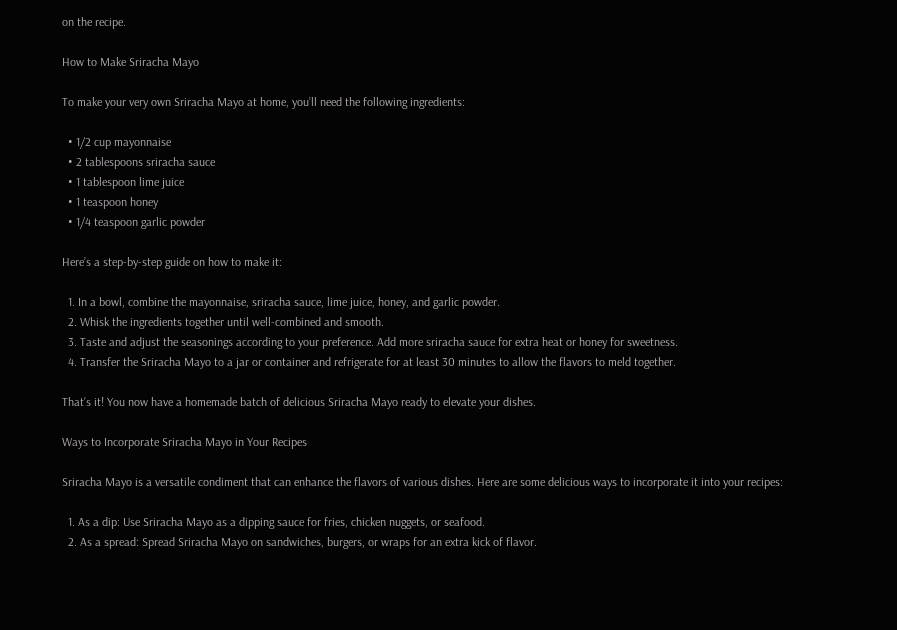on the recipe.

How to Make Sriracha Mayo

To make your very own Sriracha Mayo at home, you’ll need the following ingredients:

  • 1/2 cup mayonnaise
  • 2 tablespoons sriracha sauce
  • 1 tablespoon lime juice
  • 1 teaspoon honey
  • 1/4 teaspoon garlic powder

Here’s a step-by-step guide on how to make it:

  1. In a bowl, combine the mayonnaise, sriracha sauce, lime juice, honey, and garlic powder.
  2. Whisk the ingredients together until well-combined and smooth.
  3. Taste and adjust the seasonings according to your preference. Add more sriracha sauce for extra heat or honey for sweetness.
  4. Transfer the Sriracha Mayo to a jar or container and refrigerate for at least 30 minutes to allow the flavors to meld together.

That’s it! You now have a homemade batch of delicious Sriracha Mayo ready to elevate your dishes.

Ways to Incorporate Sriracha Mayo in Your Recipes

Sriracha Mayo is a versatile condiment that can enhance the flavors of various dishes. Here are some delicious ways to incorporate it into your recipes:

  1. As a dip: Use Sriracha Mayo as a dipping sauce for fries, chicken nuggets, or seafood.
  2. As a spread: Spread Sriracha Mayo on sandwiches, burgers, or wraps for an extra kick of flavor.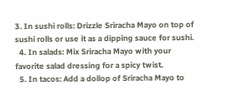3. In sushi rolls: Drizzle Sriracha Mayo on top of sushi rolls or use it as a dipping sauce for sushi.
  4. In salads: Mix Sriracha Mayo with your favorite salad dressing for a spicy twist.
  5. In tacos: Add a dollop of Sriracha Mayo to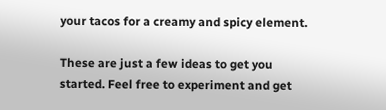your tacos for a creamy and spicy element.

These are just a few ideas to get you started. Feel free to experiment and get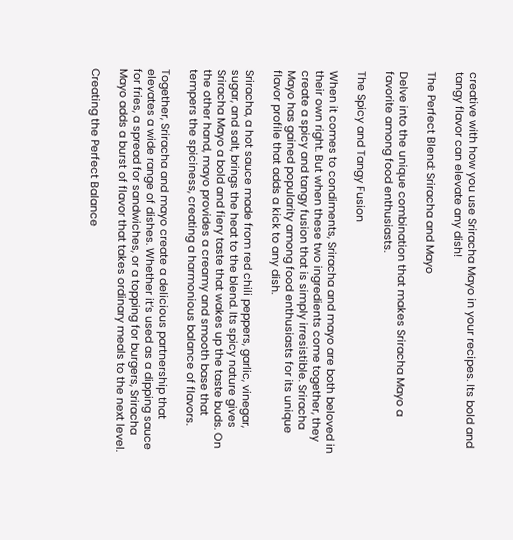creative with how you use Sriracha Mayo in your recipes. Its bold and tangy flavor can elevate any dish!

The Perfect Blend: Sriracha and Mayo

Delve into the unique combination that makes Sriracha Mayo a favorite among food enthusiasts.

The Spicy and Tangy Fusion

When it comes to condiments, Sriracha and mayo are both beloved in their own right. But when these two ingredients come together, they create a spicy and tangy fusion that is simply irresistible. Sriracha Mayo has gained popularity among food enthusiasts for its unique flavor profile that adds a kick to any dish.

Sriracha, a hot sauce made from red chili peppers, garlic, vinegar, sugar, and salt, brings the heat to the blend. Its spicy nature gives Sriracha Mayo a bold and fiery taste that wakes up the taste buds. On the other hand, mayo provides a creamy and smooth base that tempers the spiciness, creating a harmonious balance of flavors.

Together, Sriracha and mayo create a delicious partnership that elevates a wide range of dishes. Whether it’s used as a dipping sauce for fries, a spread for sandwiches, or a topping for burgers, Sriracha Mayo adds a burst of flavor that takes ordinary meals to the next level.

Creating the Perfect Balance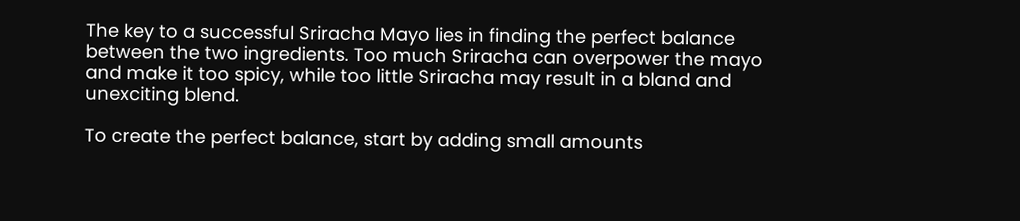The key to a successful Sriracha Mayo lies in finding the perfect balance between the two ingredients. Too much Sriracha can overpower the mayo and make it too spicy, while too little Sriracha may result in a bland and unexciting blend.

To create the perfect balance, start by adding small amounts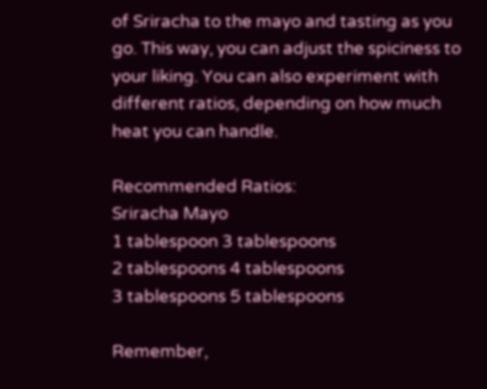of Sriracha to the mayo and tasting as you go. This way, you can adjust the spiciness to your liking. You can also experiment with different ratios, depending on how much heat you can handle.

Recommended Ratios:
Sriracha Mayo
1 tablespoon 3 tablespoons
2 tablespoons 4 tablespoons
3 tablespoons 5 tablespoons

Remember,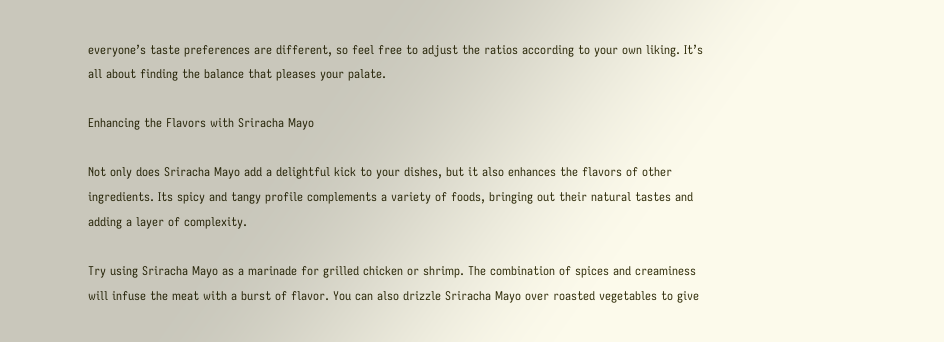everyone’s taste preferences are different, so feel free to adjust the ratios according to your own liking. It’s all about finding the balance that pleases your palate.

Enhancing the Flavors with Sriracha Mayo

Not only does Sriracha Mayo add a delightful kick to your dishes, but it also enhances the flavors of other ingredients. Its spicy and tangy profile complements a variety of foods, bringing out their natural tastes and adding a layer of complexity.

Try using Sriracha Mayo as a marinade for grilled chicken or shrimp. The combination of spices and creaminess will infuse the meat with a burst of flavor. You can also drizzle Sriracha Mayo over roasted vegetables to give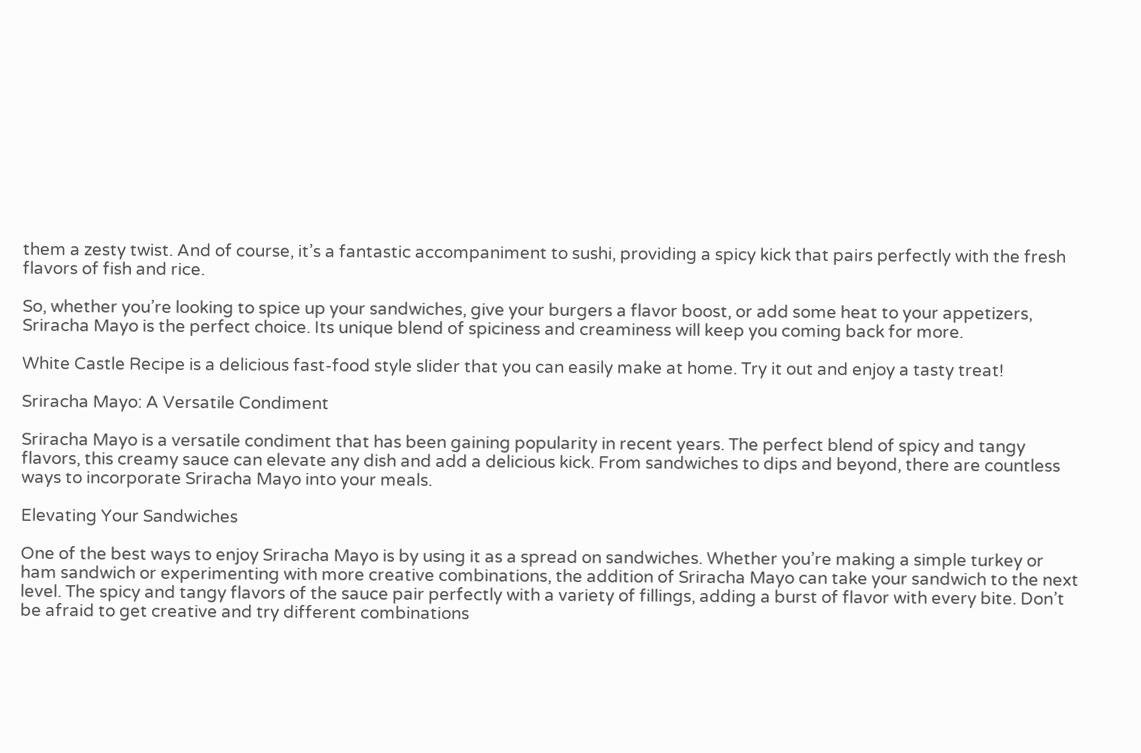them a zesty twist. And of course, it’s a fantastic accompaniment to sushi, providing a spicy kick that pairs perfectly with the fresh flavors of fish and rice.

So, whether you’re looking to spice up your sandwiches, give your burgers a flavor boost, or add some heat to your appetizers, Sriracha Mayo is the perfect choice. Its unique blend of spiciness and creaminess will keep you coming back for more.

White Castle Recipe is a delicious fast-food style slider that you can easily make at home. Try it out and enjoy a tasty treat!

Sriracha Mayo: A Versatile Condiment

Sriracha Mayo is a versatile condiment that has been gaining popularity in recent years. The perfect blend of spicy and tangy flavors, this creamy sauce can elevate any dish and add a delicious kick. From sandwiches to dips and beyond, there are countless ways to incorporate Sriracha Mayo into your meals.

Elevating Your Sandwiches

One of the best ways to enjoy Sriracha Mayo is by using it as a spread on sandwiches. Whether you’re making a simple turkey or ham sandwich or experimenting with more creative combinations, the addition of Sriracha Mayo can take your sandwich to the next level. The spicy and tangy flavors of the sauce pair perfectly with a variety of fillings, adding a burst of flavor with every bite. Don’t be afraid to get creative and try different combinations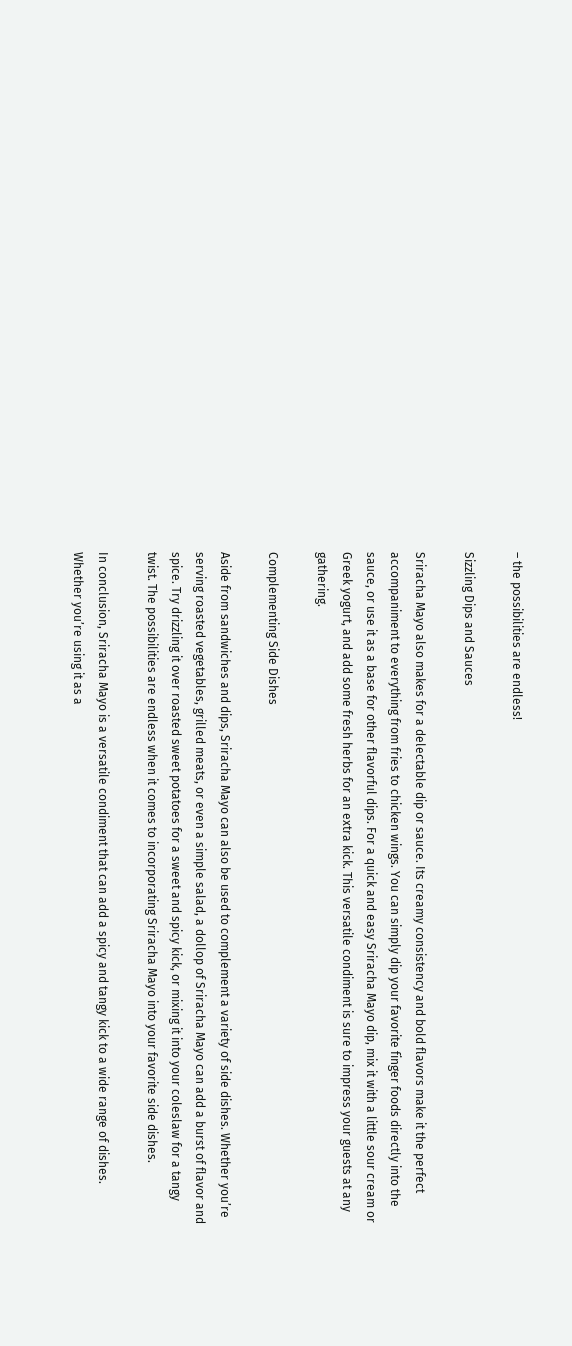– the possibilities are endless!

Sizzling Dips and Sauces

Sriracha Mayo also makes for a delectable dip or sauce. Its creamy consistency and bold flavors make it the perfect accompaniment to everything from fries to chicken wings. You can simply dip your favorite finger foods directly into the sauce, or use it as a base for other flavorful dips. For a quick and easy Sriracha Mayo dip, mix it with a little sour cream or Greek yogurt, and add some fresh herbs for an extra kick. This versatile condiment is sure to impress your guests at any gathering.

Complementing Side Dishes

Aside from sandwiches and dips, Sriracha Mayo can also be used to complement a variety of side dishes. Whether you’re serving roasted vegetables, grilled meats, or even a simple salad, a dollop of Sriracha Mayo can add a burst of flavor and spice. Try drizzling it over roasted sweet potatoes for a sweet and spicy kick, or mixing it into your coleslaw for a tangy twist. The possibilities are endless when it comes to incorporating Sriracha Mayo into your favorite side dishes.

In conclusion, Sriracha Mayo is a versatile condiment that can add a spicy and tangy kick to a wide range of dishes. Whether you’re using it as a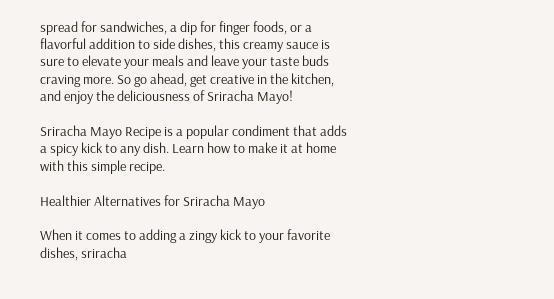spread for sandwiches, a dip for finger foods, or a flavorful addition to side dishes, this creamy sauce is sure to elevate your meals and leave your taste buds craving more. So go ahead, get creative in the kitchen, and enjoy the deliciousness of Sriracha Mayo!

Sriracha Mayo Recipe is a popular condiment that adds a spicy kick to any dish. Learn how to make it at home with this simple recipe.

Healthier Alternatives for Sriracha Mayo

When it comes to adding a zingy kick to your favorite dishes, sriracha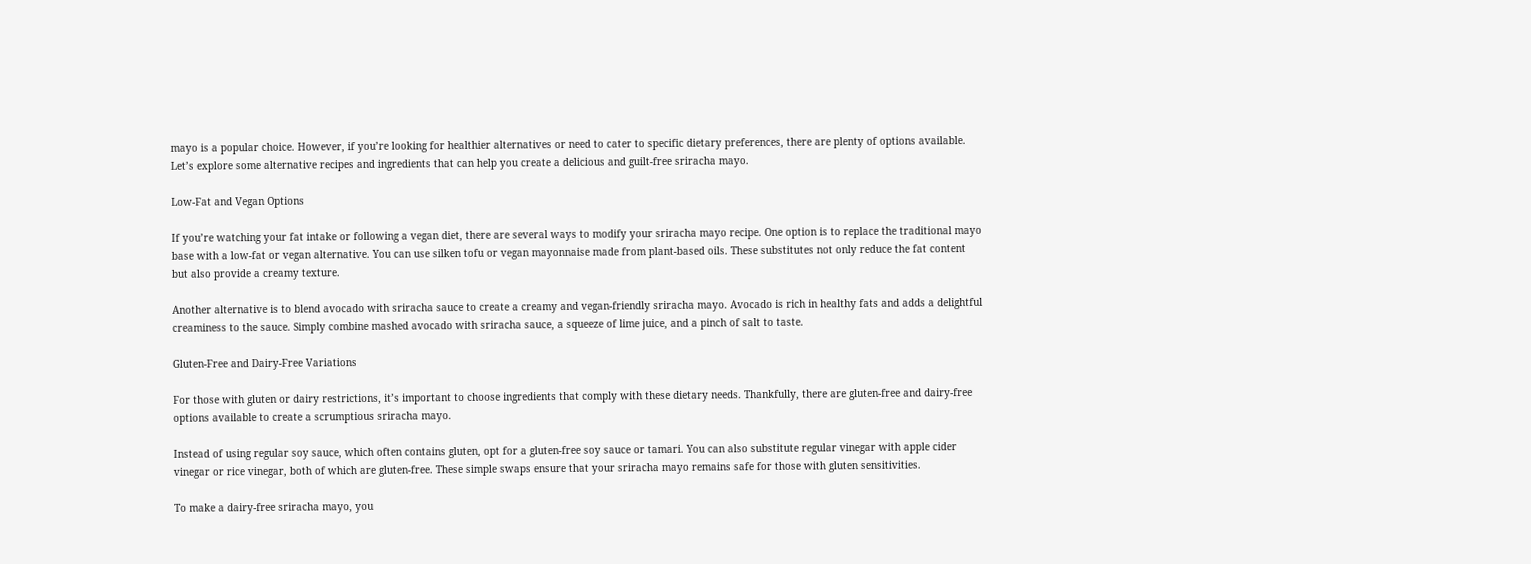mayo is a popular choice. However, if you’re looking for healthier alternatives or need to cater to specific dietary preferences, there are plenty of options available. Let’s explore some alternative recipes and ingredients that can help you create a delicious and guilt-free sriracha mayo.

Low-Fat and Vegan Options

If you’re watching your fat intake or following a vegan diet, there are several ways to modify your sriracha mayo recipe. One option is to replace the traditional mayo base with a low-fat or vegan alternative. You can use silken tofu or vegan mayonnaise made from plant-based oils. These substitutes not only reduce the fat content but also provide a creamy texture.

Another alternative is to blend avocado with sriracha sauce to create a creamy and vegan-friendly sriracha mayo. Avocado is rich in healthy fats and adds a delightful creaminess to the sauce. Simply combine mashed avocado with sriracha sauce, a squeeze of lime juice, and a pinch of salt to taste.

Gluten-Free and Dairy-Free Variations

For those with gluten or dairy restrictions, it’s important to choose ingredients that comply with these dietary needs. Thankfully, there are gluten-free and dairy-free options available to create a scrumptious sriracha mayo.

Instead of using regular soy sauce, which often contains gluten, opt for a gluten-free soy sauce or tamari. You can also substitute regular vinegar with apple cider vinegar or rice vinegar, both of which are gluten-free. These simple swaps ensure that your sriracha mayo remains safe for those with gluten sensitivities.

To make a dairy-free sriracha mayo, you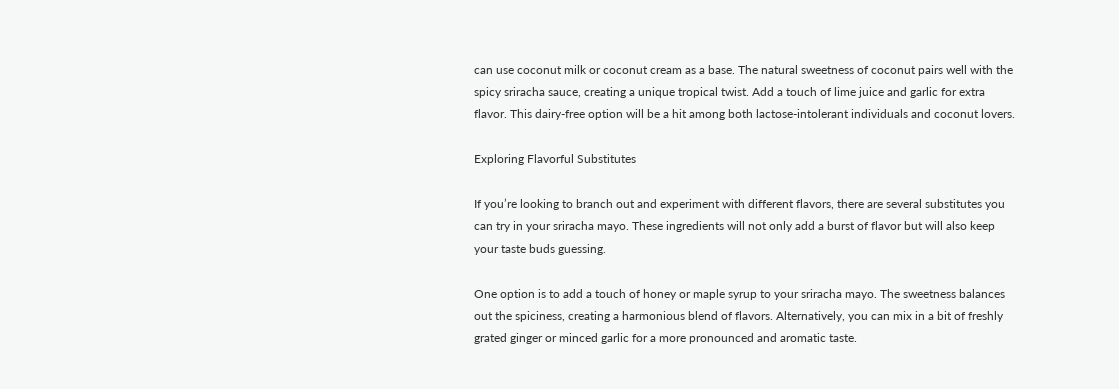can use coconut milk or coconut cream as a base. The natural sweetness of coconut pairs well with the spicy sriracha sauce, creating a unique tropical twist. Add a touch of lime juice and garlic for extra flavor. This dairy-free option will be a hit among both lactose-intolerant individuals and coconut lovers.

Exploring Flavorful Substitutes

If you’re looking to branch out and experiment with different flavors, there are several substitutes you can try in your sriracha mayo. These ingredients will not only add a burst of flavor but will also keep your taste buds guessing.

One option is to add a touch of honey or maple syrup to your sriracha mayo. The sweetness balances out the spiciness, creating a harmonious blend of flavors. Alternatively, you can mix in a bit of freshly grated ginger or minced garlic for a more pronounced and aromatic taste.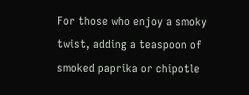For those who enjoy a smoky twist, adding a teaspoon of smoked paprika or chipotle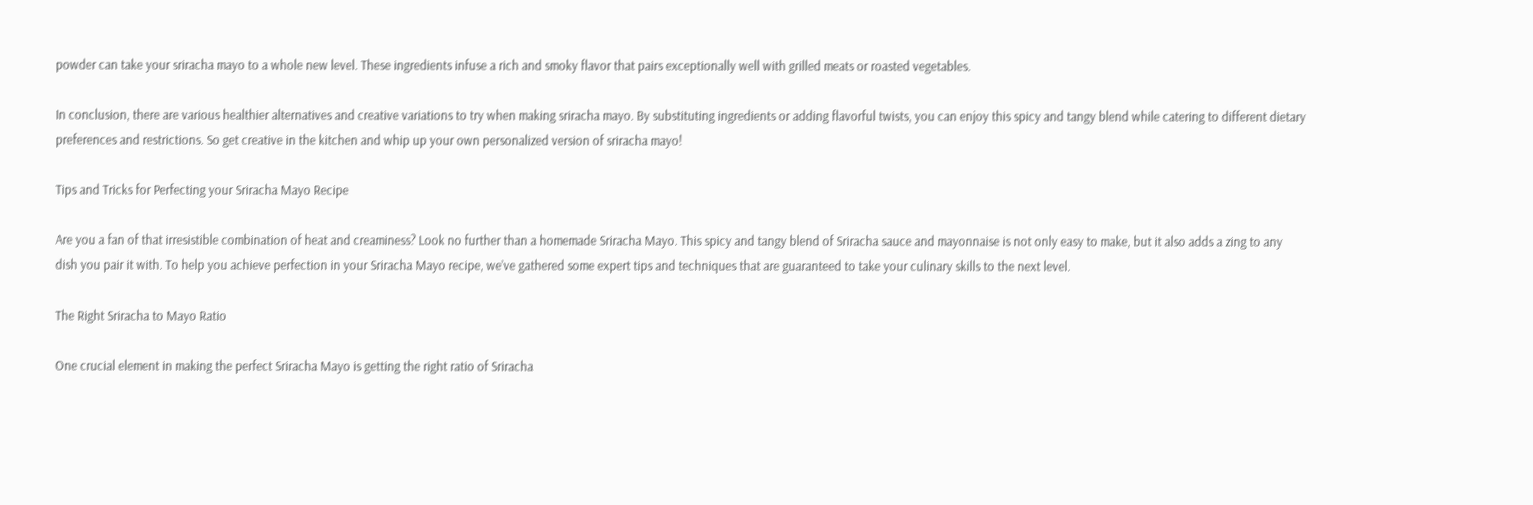powder can take your sriracha mayo to a whole new level. These ingredients infuse a rich and smoky flavor that pairs exceptionally well with grilled meats or roasted vegetables.

In conclusion, there are various healthier alternatives and creative variations to try when making sriracha mayo. By substituting ingredients or adding flavorful twists, you can enjoy this spicy and tangy blend while catering to different dietary preferences and restrictions. So get creative in the kitchen and whip up your own personalized version of sriracha mayo!

Tips and Tricks for Perfecting your Sriracha Mayo Recipe

Are you a fan of that irresistible combination of heat and creaminess? Look no further than a homemade Sriracha Mayo. This spicy and tangy blend of Sriracha sauce and mayonnaise is not only easy to make, but it also adds a zing to any dish you pair it with. To help you achieve perfection in your Sriracha Mayo recipe, we’ve gathered some expert tips and techniques that are guaranteed to take your culinary skills to the next level.

The Right Sriracha to Mayo Ratio

One crucial element in making the perfect Sriracha Mayo is getting the right ratio of Sriracha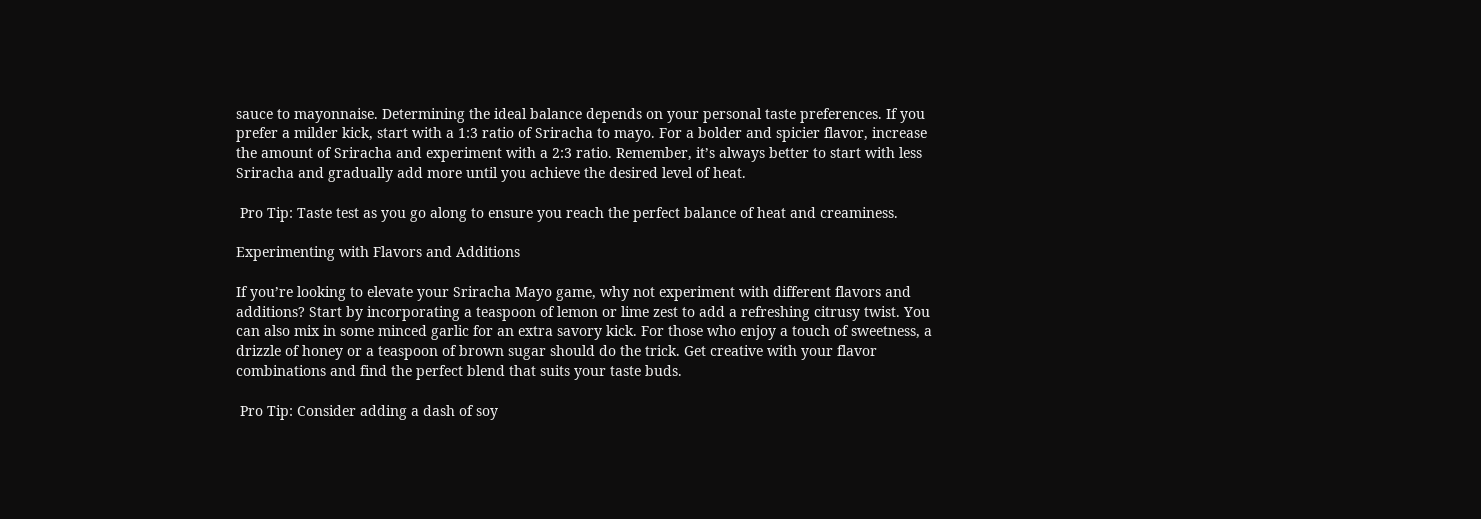sauce to mayonnaise. Determining the ideal balance depends on your personal taste preferences. If you prefer a milder kick, start with a 1:3 ratio of Sriracha to mayo. For a bolder and spicier flavor, increase the amount of Sriracha and experiment with a 2:3 ratio. Remember, it’s always better to start with less Sriracha and gradually add more until you achieve the desired level of heat.

 Pro Tip: Taste test as you go along to ensure you reach the perfect balance of heat and creaminess.

Experimenting with Flavors and Additions

If you’re looking to elevate your Sriracha Mayo game, why not experiment with different flavors and additions? Start by incorporating a teaspoon of lemon or lime zest to add a refreshing citrusy twist. You can also mix in some minced garlic for an extra savory kick. For those who enjoy a touch of sweetness, a drizzle of honey or a teaspoon of brown sugar should do the trick. Get creative with your flavor combinations and find the perfect blend that suits your taste buds.

 Pro Tip: Consider adding a dash of soy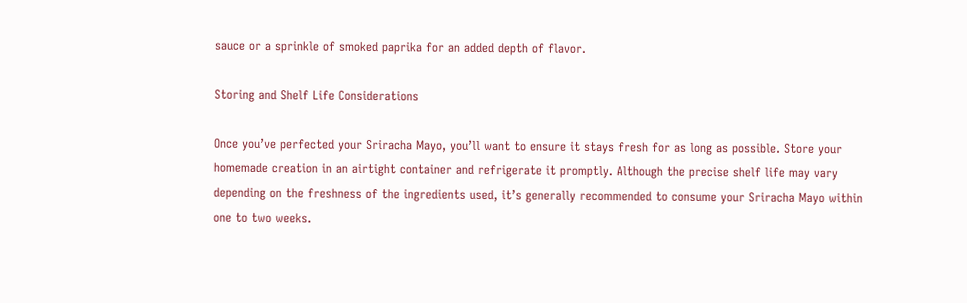sauce or a sprinkle of smoked paprika for an added depth of flavor.

Storing and Shelf Life Considerations

Once you’ve perfected your Sriracha Mayo, you’ll want to ensure it stays fresh for as long as possible. Store your homemade creation in an airtight container and refrigerate it promptly. Although the precise shelf life may vary depending on the freshness of the ingredients used, it’s generally recommended to consume your Sriracha Mayo within one to two weeks.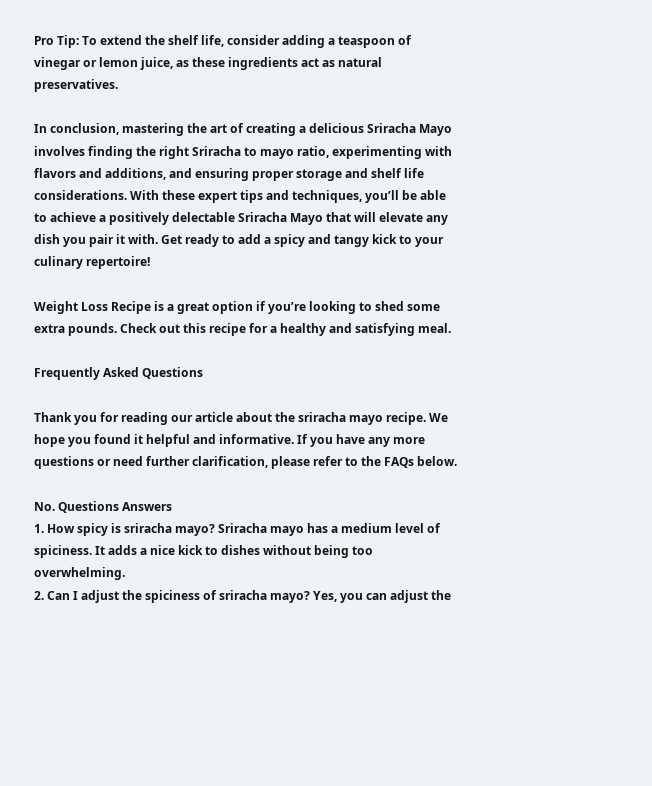Pro Tip: To extend the shelf life, consider adding a teaspoon of vinegar or lemon juice, as these ingredients act as natural preservatives.

In conclusion, mastering the art of creating a delicious Sriracha Mayo involves finding the right Sriracha to mayo ratio, experimenting with flavors and additions, and ensuring proper storage and shelf life considerations. With these expert tips and techniques, you’ll be able to achieve a positively delectable Sriracha Mayo that will elevate any dish you pair it with. Get ready to add a spicy and tangy kick to your culinary repertoire!

Weight Loss Recipe is a great option if you’re looking to shed some extra pounds. Check out this recipe for a healthy and satisfying meal.

Frequently Asked Questions

Thank you for reading our article about the sriracha mayo recipe. We hope you found it helpful and informative. If you have any more questions or need further clarification, please refer to the FAQs below.

No. Questions Answers
1. How spicy is sriracha mayo? Sriracha mayo has a medium level of spiciness. It adds a nice kick to dishes without being too overwhelming.
2. Can I adjust the spiciness of sriracha mayo? Yes, you can adjust the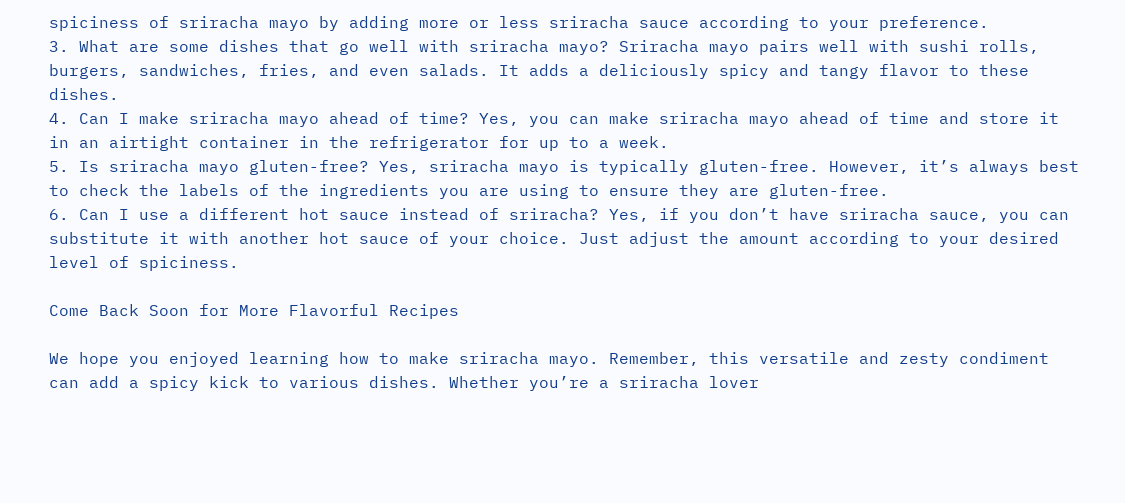spiciness of sriracha mayo by adding more or less sriracha sauce according to your preference.
3. What are some dishes that go well with sriracha mayo? Sriracha mayo pairs well with sushi rolls, burgers, sandwiches, fries, and even salads. It adds a deliciously spicy and tangy flavor to these dishes.
4. Can I make sriracha mayo ahead of time? Yes, you can make sriracha mayo ahead of time and store it in an airtight container in the refrigerator for up to a week.
5. Is sriracha mayo gluten-free? Yes, sriracha mayo is typically gluten-free. However, it’s always best to check the labels of the ingredients you are using to ensure they are gluten-free.
6. Can I use a different hot sauce instead of sriracha? Yes, if you don’t have sriracha sauce, you can substitute it with another hot sauce of your choice. Just adjust the amount according to your desired level of spiciness.

Come Back Soon for More Flavorful Recipes

We hope you enjoyed learning how to make sriracha mayo. Remember, this versatile and zesty condiment can add a spicy kick to various dishes. Whether you’re a sriracha lover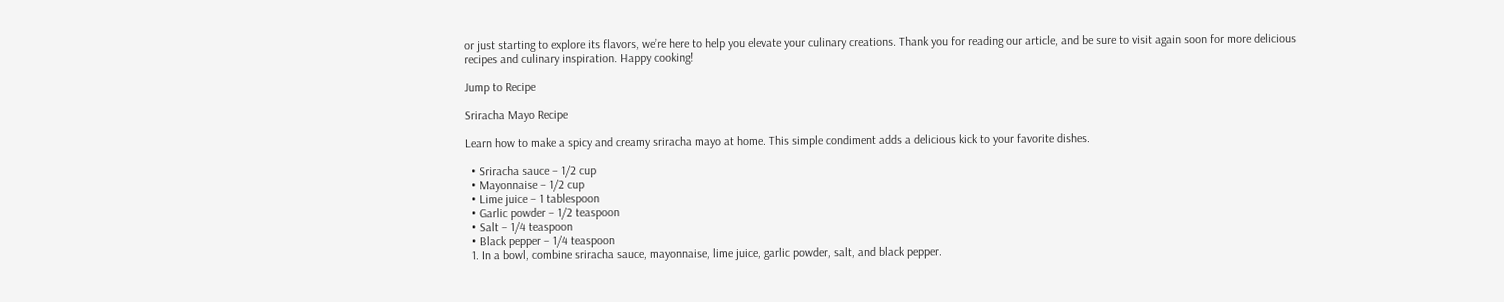or just starting to explore its flavors, we’re here to help you elevate your culinary creations. Thank you for reading our article, and be sure to visit again soon for more delicious recipes and culinary inspiration. Happy cooking!

Jump to Recipe

Sriracha Mayo Recipe

Learn how to make a spicy and creamy sriracha mayo at home. This simple condiment adds a delicious kick to your favorite dishes.

  • Sriracha sauce – 1/2 cup
  • Mayonnaise – 1/2 cup
  • Lime juice – 1 tablespoon
  • Garlic powder – 1/2 teaspoon
  • Salt – 1/4 teaspoon
  • Black pepper – 1/4 teaspoon
  1. In a bowl, combine sriracha sauce, mayonnaise, lime juice, garlic powder, salt, and black pepper.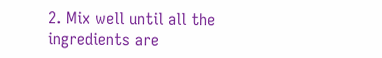2. Mix well until all the ingredients are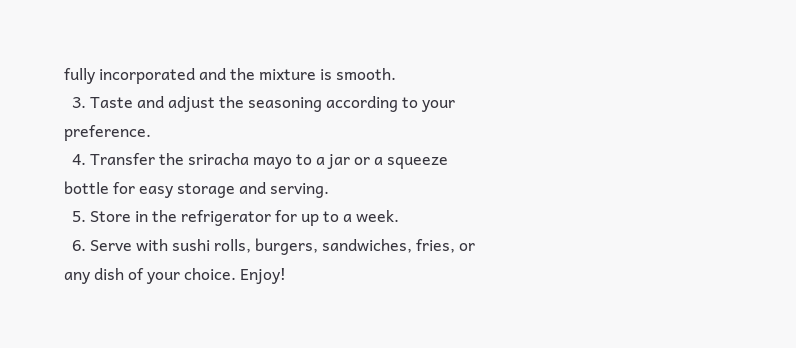fully incorporated and the mixture is smooth.
  3. Taste and adjust the seasoning according to your preference.
  4. Transfer the sriracha mayo to a jar or a squeeze bottle for easy storage and serving.
  5. Store in the refrigerator for up to a week.
  6. Serve with sushi rolls, burgers, sandwiches, fries, or any dish of your choice. Enjoy!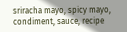sriracha mayo, spicy mayo, condiment, sauce, recipe